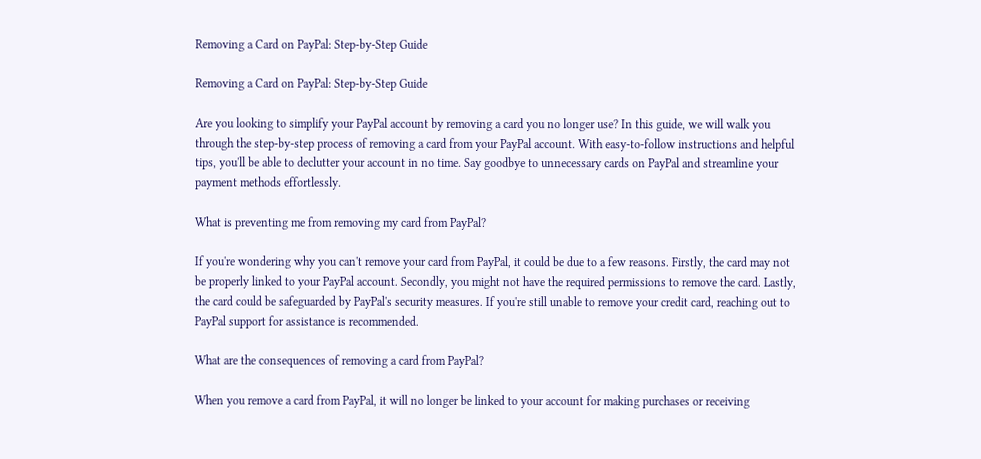Removing a Card on PayPal: Step-by-Step Guide

Removing a Card on PayPal: Step-by-Step Guide

Are you looking to simplify your PayPal account by removing a card you no longer use? In this guide, we will walk you through the step-by-step process of removing a card from your PayPal account. With easy-to-follow instructions and helpful tips, you'll be able to declutter your account in no time. Say goodbye to unnecessary cards on PayPal and streamline your payment methods effortlessly.

What is preventing me from removing my card from PayPal?

If you're wondering why you can't remove your card from PayPal, it could be due to a few reasons. Firstly, the card may not be properly linked to your PayPal account. Secondly, you might not have the required permissions to remove the card. Lastly, the card could be safeguarded by PayPal's security measures. If you're still unable to remove your credit card, reaching out to PayPal support for assistance is recommended.

What are the consequences of removing a card from PayPal?

When you remove a card from PayPal, it will no longer be linked to your account for making purchases or receiving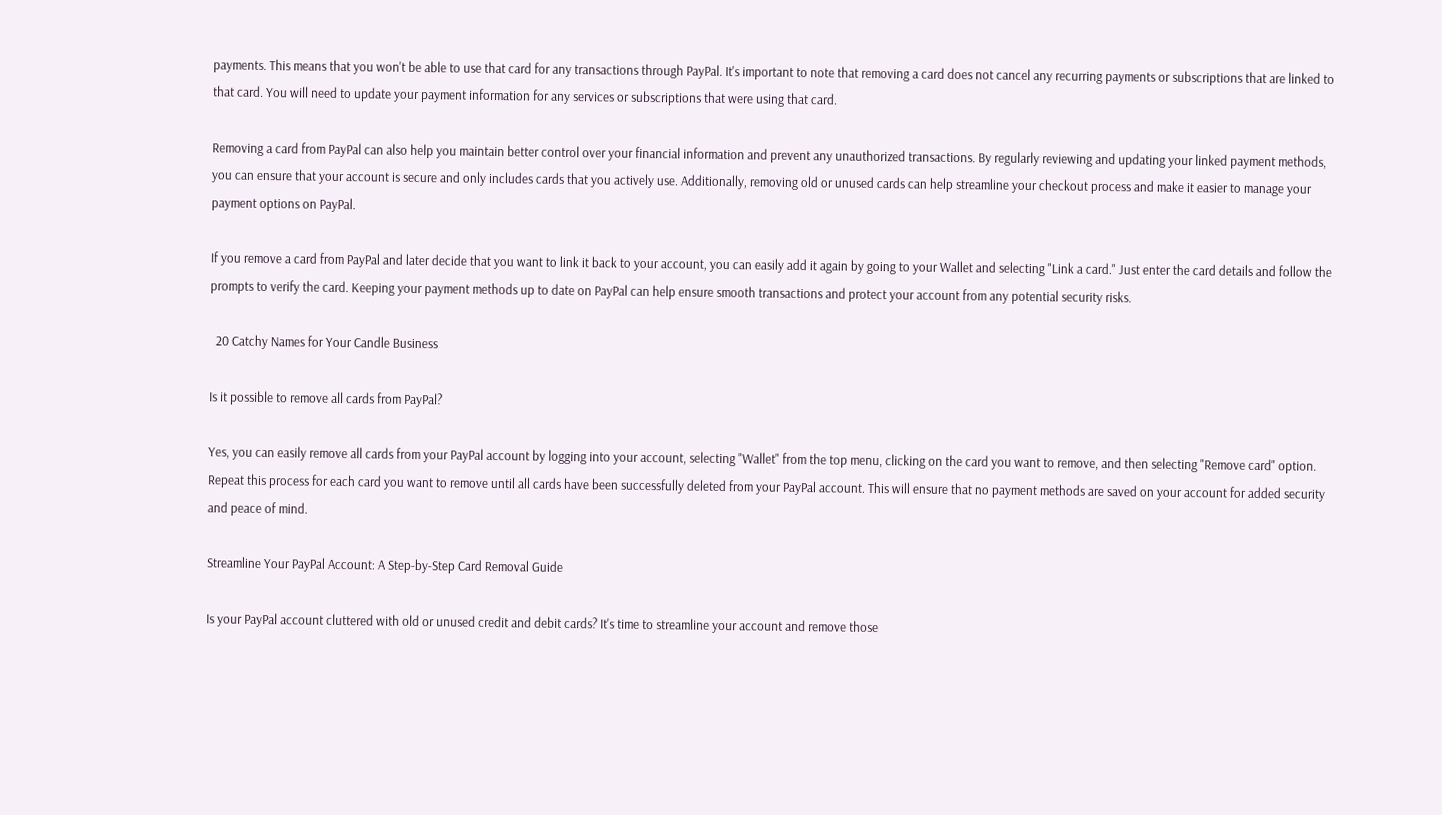payments. This means that you won't be able to use that card for any transactions through PayPal. It's important to note that removing a card does not cancel any recurring payments or subscriptions that are linked to that card. You will need to update your payment information for any services or subscriptions that were using that card.

Removing a card from PayPal can also help you maintain better control over your financial information and prevent any unauthorized transactions. By regularly reviewing and updating your linked payment methods, you can ensure that your account is secure and only includes cards that you actively use. Additionally, removing old or unused cards can help streamline your checkout process and make it easier to manage your payment options on PayPal.

If you remove a card from PayPal and later decide that you want to link it back to your account, you can easily add it again by going to your Wallet and selecting "Link a card." Just enter the card details and follow the prompts to verify the card. Keeping your payment methods up to date on PayPal can help ensure smooth transactions and protect your account from any potential security risks.

  20 Catchy Names for Your Candle Business

Is it possible to remove all cards from PayPal?

Yes, you can easily remove all cards from your PayPal account by logging into your account, selecting "Wallet" from the top menu, clicking on the card you want to remove, and then selecting "Remove card" option. Repeat this process for each card you want to remove until all cards have been successfully deleted from your PayPal account. This will ensure that no payment methods are saved on your account for added security and peace of mind.

Streamline Your PayPal Account: A Step-by-Step Card Removal Guide

Is your PayPal account cluttered with old or unused credit and debit cards? It's time to streamline your account and remove those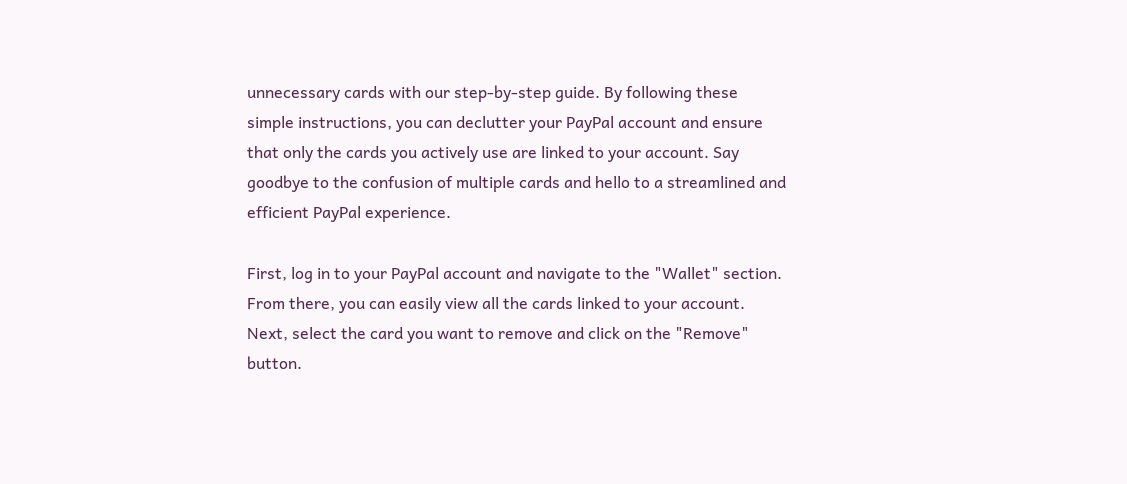unnecessary cards with our step-by-step guide. By following these simple instructions, you can declutter your PayPal account and ensure that only the cards you actively use are linked to your account. Say goodbye to the confusion of multiple cards and hello to a streamlined and efficient PayPal experience.

First, log in to your PayPal account and navigate to the "Wallet" section. From there, you can easily view all the cards linked to your account. Next, select the card you want to remove and click on the "Remove" button.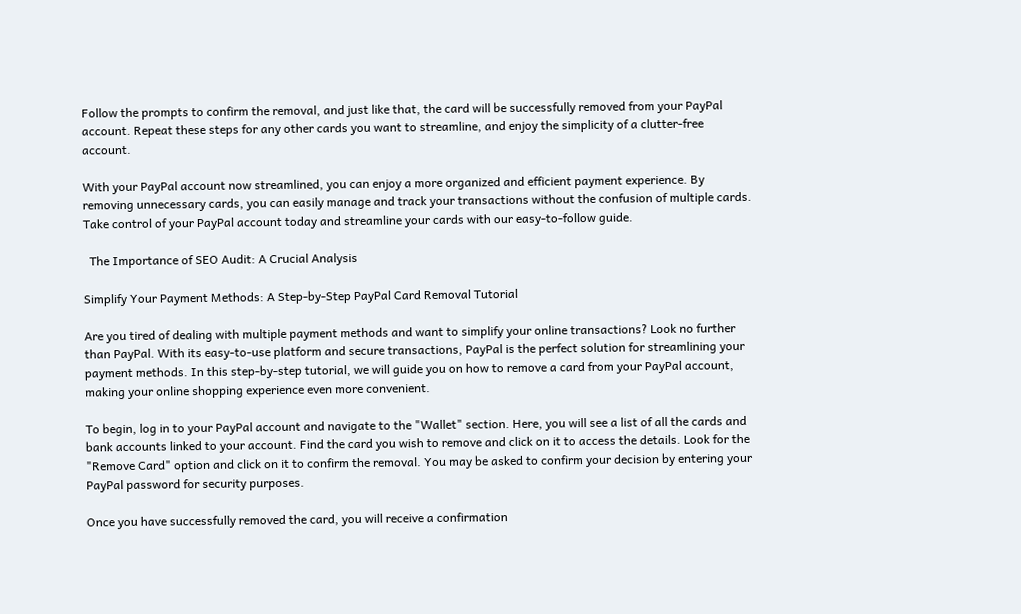Follow the prompts to confirm the removal, and just like that, the card will be successfully removed from your PayPal account. Repeat these steps for any other cards you want to streamline, and enjoy the simplicity of a clutter-free account.

With your PayPal account now streamlined, you can enjoy a more organized and efficient payment experience. By removing unnecessary cards, you can easily manage and track your transactions without the confusion of multiple cards. Take control of your PayPal account today and streamline your cards with our easy-to-follow guide.

  The Importance of SEO Audit: A Crucial Analysis

Simplify Your Payment Methods: A Step-by-Step PayPal Card Removal Tutorial

Are you tired of dealing with multiple payment methods and want to simplify your online transactions? Look no further than PayPal. With its easy-to-use platform and secure transactions, PayPal is the perfect solution for streamlining your payment methods. In this step-by-step tutorial, we will guide you on how to remove a card from your PayPal account, making your online shopping experience even more convenient.

To begin, log in to your PayPal account and navigate to the "Wallet" section. Here, you will see a list of all the cards and bank accounts linked to your account. Find the card you wish to remove and click on it to access the details. Look for the "Remove Card" option and click on it to confirm the removal. You may be asked to confirm your decision by entering your PayPal password for security purposes.

Once you have successfully removed the card, you will receive a confirmation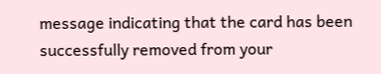message indicating that the card has been successfully removed from your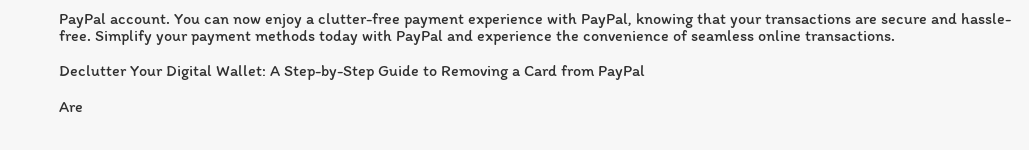PayPal account. You can now enjoy a clutter-free payment experience with PayPal, knowing that your transactions are secure and hassle-free. Simplify your payment methods today with PayPal and experience the convenience of seamless online transactions.

Declutter Your Digital Wallet: A Step-by-Step Guide to Removing a Card from PayPal

Are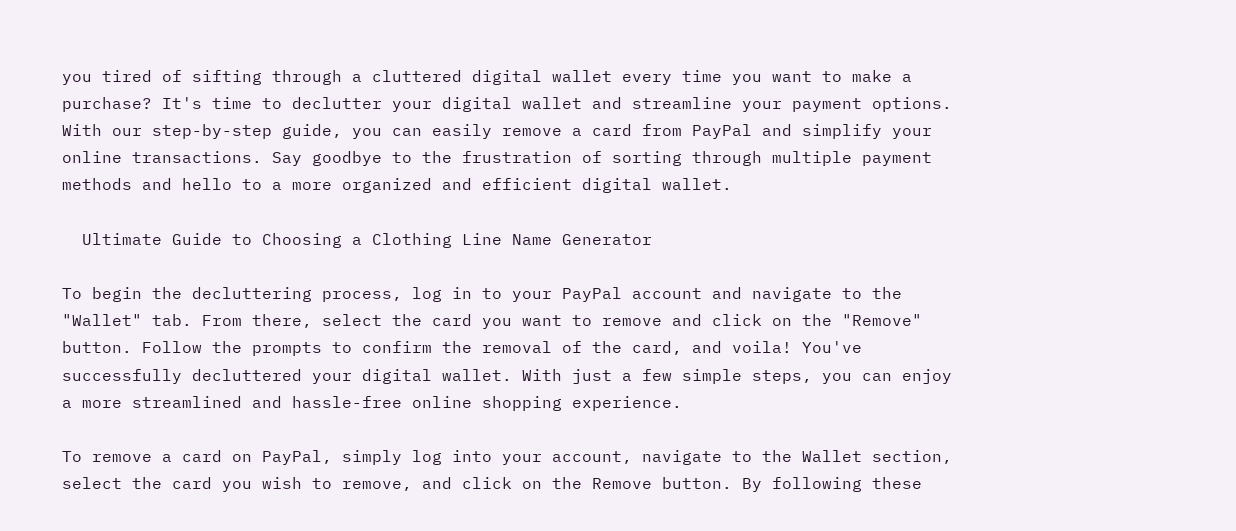you tired of sifting through a cluttered digital wallet every time you want to make a purchase? It's time to declutter your digital wallet and streamline your payment options. With our step-by-step guide, you can easily remove a card from PayPal and simplify your online transactions. Say goodbye to the frustration of sorting through multiple payment methods and hello to a more organized and efficient digital wallet.

  Ultimate Guide to Choosing a Clothing Line Name Generator

To begin the decluttering process, log in to your PayPal account and navigate to the "Wallet" tab. From there, select the card you want to remove and click on the "Remove" button. Follow the prompts to confirm the removal of the card, and voila! You've successfully decluttered your digital wallet. With just a few simple steps, you can enjoy a more streamlined and hassle-free online shopping experience.

To remove a card on PayPal, simply log into your account, navigate to the Wallet section, select the card you wish to remove, and click on the Remove button. By following these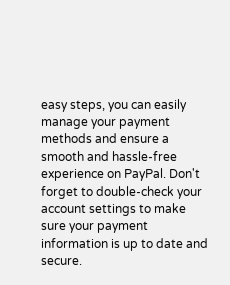easy steps, you can easily manage your payment methods and ensure a smooth and hassle-free experience on PayPal. Don't forget to double-check your account settings to make sure your payment information is up to date and secure.